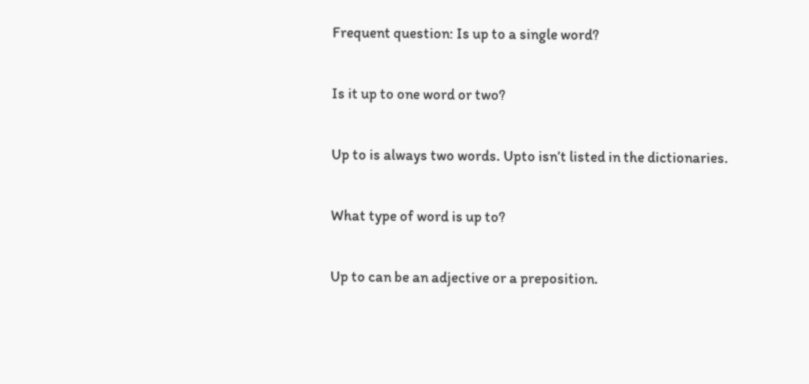Frequent question: Is up to a single word?

Is it up to one word or two?

Up to is always two words. Upto isn’t listed in the dictionaries.

What type of word is up to?

Up to can be an adjective or a preposition.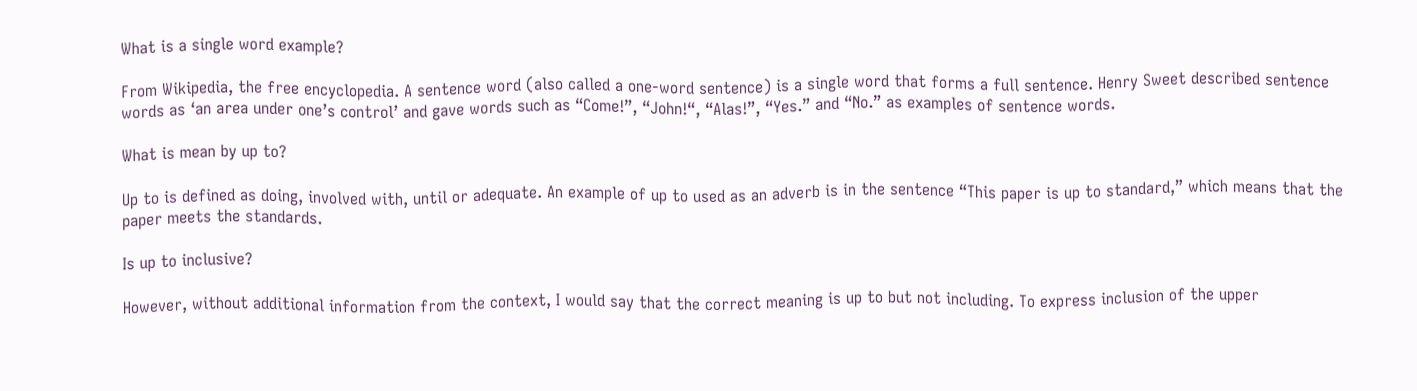What is a single word example?

From Wikipedia, the free encyclopedia. A sentence word (also called a one-word sentence) is a single word that forms a full sentence. Henry Sweet described sentence words as ‘an area under one’s control’ and gave words such as “Come!”, “John!“, “Alas!”, “Yes.” and “No.” as examples of sentence words.

What is mean by up to?

Up to is defined as doing, involved with, until or adequate. An example of up to used as an adverb is in the sentence “This paper is up to standard,” which means that the paper meets the standards.

Is up to inclusive?

However, without additional information from the context, I would say that the correct meaning is up to but not including. To express inclusion of the upper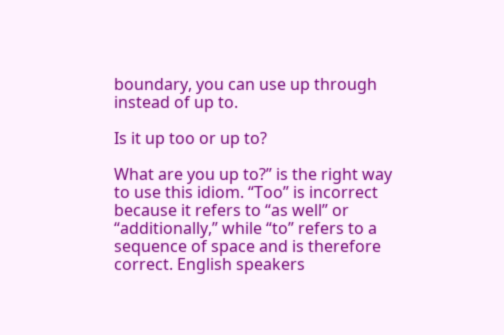boundary, you can use up through instead of up to.

Is it up too or up to?

What are you up to?” is the right way to use this idiom. “Too” is incorrect because it refers to “as well” or “additionally,” while “to” refers to a sequence of space and is therefore correct. English speakers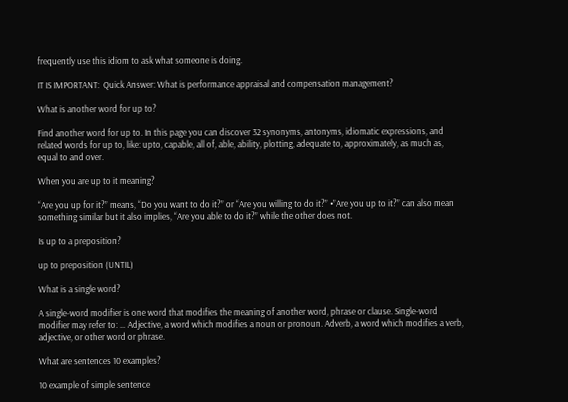frequently use this idiom to ask what someone is doing.

IT IS IMPORTANT:  Quick Answer: What is performance appraisal and compensation management?

What is another word for up to?

Find another word for up to. In this page you can discover 32 synonyms, antonyms, idiomatic expressions, and related words for up to, like: upto, capable, all of, able, ability, plotting, adequate to, approximately, as much as, equal to and over.

When you are up to it meaning?

“Are you up for it?” means, “Do you want to do it?” or “Are you willing to do it?” •”Are you up to it?” can also mean something similar but it also implies, “Are you able to do it?” while the other does not.

Is up to a preposition?

up to preposition (UNTIL)

What is a single word?

A single-word modifier is one word that modifies the meaning of another word, phrase or clause. Single-word modifier may refer to: … Adjective, a word which modifies a noun or pronoun. Adverb, a word which modifies a verb, adjective, or other word or phrase.

What are sentences 10 examples?

10 example of simple sentence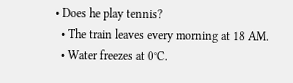• Does he play tennis?
  • The train leaves every morning at 18 AM.
  • Water freezes at 0°C.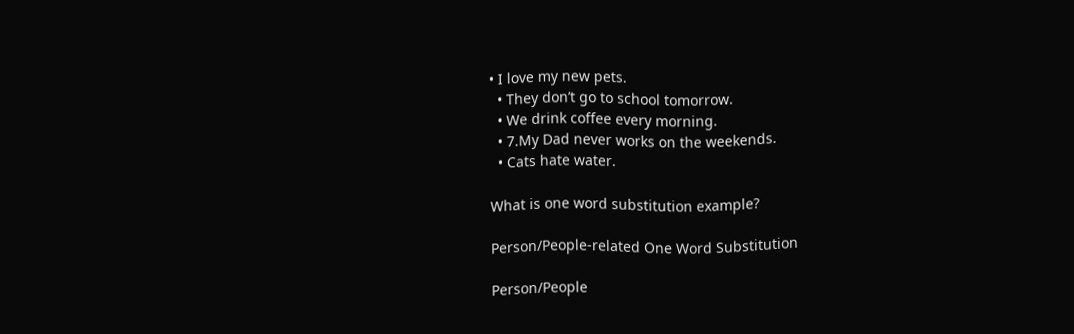• I love my new pets.
  • They don’t go to school tomorrow.
  • We drink coffee every morning.
  • 7.My Dad never works on the weekends.
  • Cats hate water.

What is one word substitution example?

Person/People-related One Word Substitution

Person/People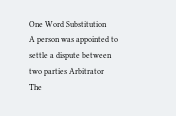One Word Substitution
A person was appointed to settle a dispute between two parties Arbitrator
The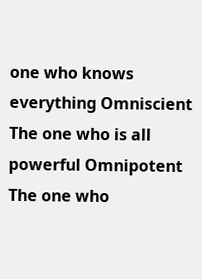one who knows everything Omniscient
The one who is all powerful Omnipotent
The one who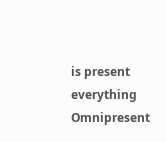is present everything Omnipresent